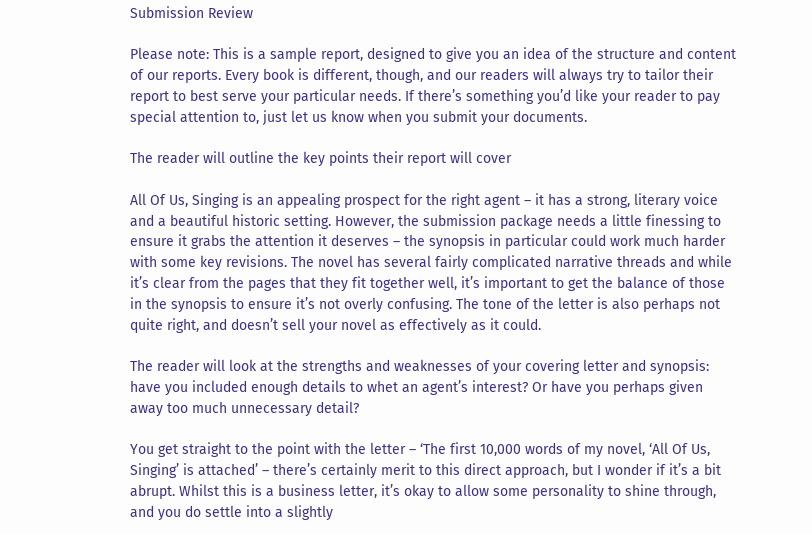Submission Review

Please note: This is a sample report, designed to give you an idea of the structure and content of our reports. Every book is different, though, and our readers will always try to tailor their report to best serve your particular needs. If there’s something you’d like your reader to pay special attention to, just let us know when you submit your documents.

The reader will outline the key points their report will cover

All Of Us, Singing is an appealing prospect for the right agent – it has a strong, literary voice and a beautiful historic setting. However, the submission package needs a little finessing to ensure it grabs the attention it deserves – the synopsis in particular could work much harder with some key revisions. The novel has several fairly complicated narrative threads and while it’s clear from the pages that they fit together well, it’s important to get the balance of those in the synopsis to ensure it’s not overly confusing. The tone of the letter is also perhaps not quite right, and doesn’t sell your novel as effectively as it could.

The reader will look at the strengths and weaknesses of your covering letter and synopsis: have you included enough details to whet an agent’s interest? Or have you perhaps given away too much unnecessary detail?

You get straight to the point with the letter – ‘The first 10,000 words of my novel, ‘All Of Us, Singing’ is attached’ – there’s certainly merit to this direct approach, but I wonder if it’s a bit abrupt. Whilst this is a business letter, it’s okay to allow some personality to shine through, and you do settle into a slightly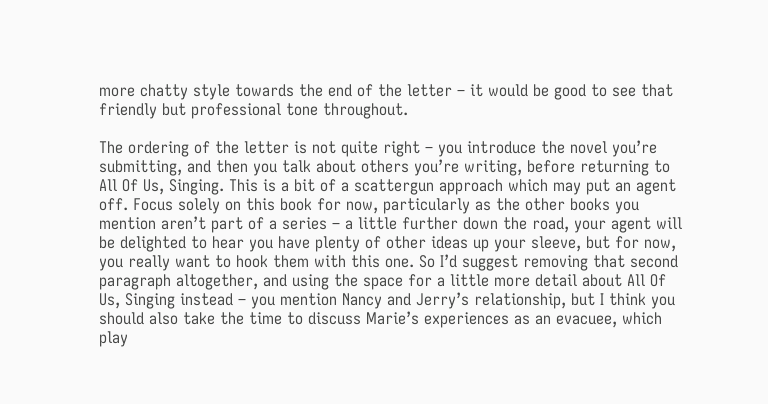more chatty style towards the end of the letter – it would be good to see that friendly but professional tone throughout.

The ordering of the letter is not quite right – you introduce the novel you’re submitting, and then you talk about others you’re writing, before returning to All Of Us, Singing. This is a bit of a scattergun approach which may put an agent off. Focus solely on this book for now, particularly as the other books you mention aren’t part of a series – a little further down the road, your agent will be delighted to hear you have plenty of other ideas up your sleeve, but for now, you really want to hook them with this one. So I’d suggest removing that second paragraph altogether, and using the space for a little more detail about All Of Us, Singing instead – you mention Nancy and Jerry’s relationship, but I think you should also take the time to discuss Marie’s experiences as an evacuee, which play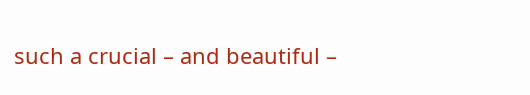such a crucial – and beautiful –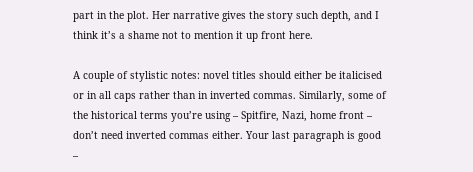part in the plot. Her narrative gives the story such depth, and I think it’s a shame not to mention it up front here.

A couple of stylistic notes: novel titles should either be italicised or in all caps rather than in inverted commas. Similarly, some of the historical terms you’re using – Spitfire, Nazi, home front – don’t need inverted commas either. Your last paragraph is good –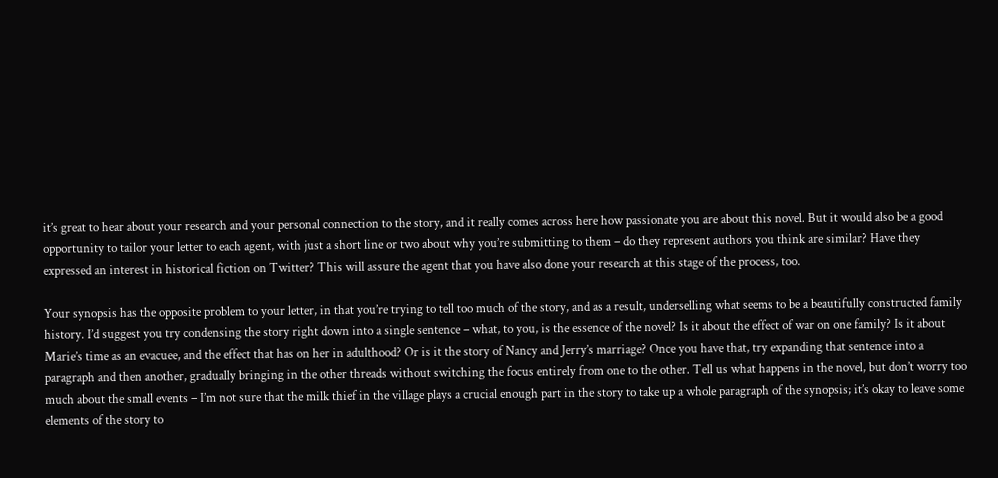it’s great to hear about your research and your personal connection to the story, and it really comes across here how passionate you are about this novel. But it would also be a good opportunity to tailor your letter to each agent, with just a short line or two about why you’re submitting to them – do they represent authors you think are similar? Have they expressed an interest in historical fiction on Twitter? This will assure the agent that you have also done your research at this stage of the process, too.

Your synopsis has the opposite problem to your letter, in that you’re trying to tell too much of the story, and as a result, underselling what seems to be a beautifully constructed family history. I’d suggest you try condensing the story right down into a single sentence – what, to you, is the essence of the novel? Is it about the effect of war on one family? Is it about Marie’s time as an evacuee, and the effect that has on her in adulthood? Or is it the story of Nancy and Jerry’s marriage? Once you have that, try expanding that sentence into a paragraph and then another, gradually bringing in the other threads without switching the focus entirely from one to the other. Tell us what happens in the novel, but don’t worry too much about the small events – I’m not sure that the milk thief in the village plays a crucial enough part in the story to take up a whole paragraph of the synopsis; it’s okay to leave some elements of the story to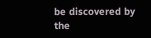be discovered by the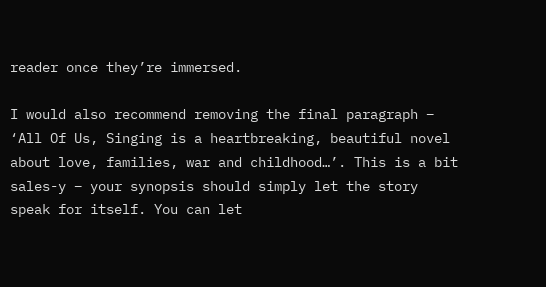reader once they’re immersed.

I would also recommend removing the final paragraph – ‘All Of Us, Singing is a heartbreaking, beautiful novel about love, families, war and childhood…’. This is a bit sales-y – your synopsis should simply let the story speak for itself. You can let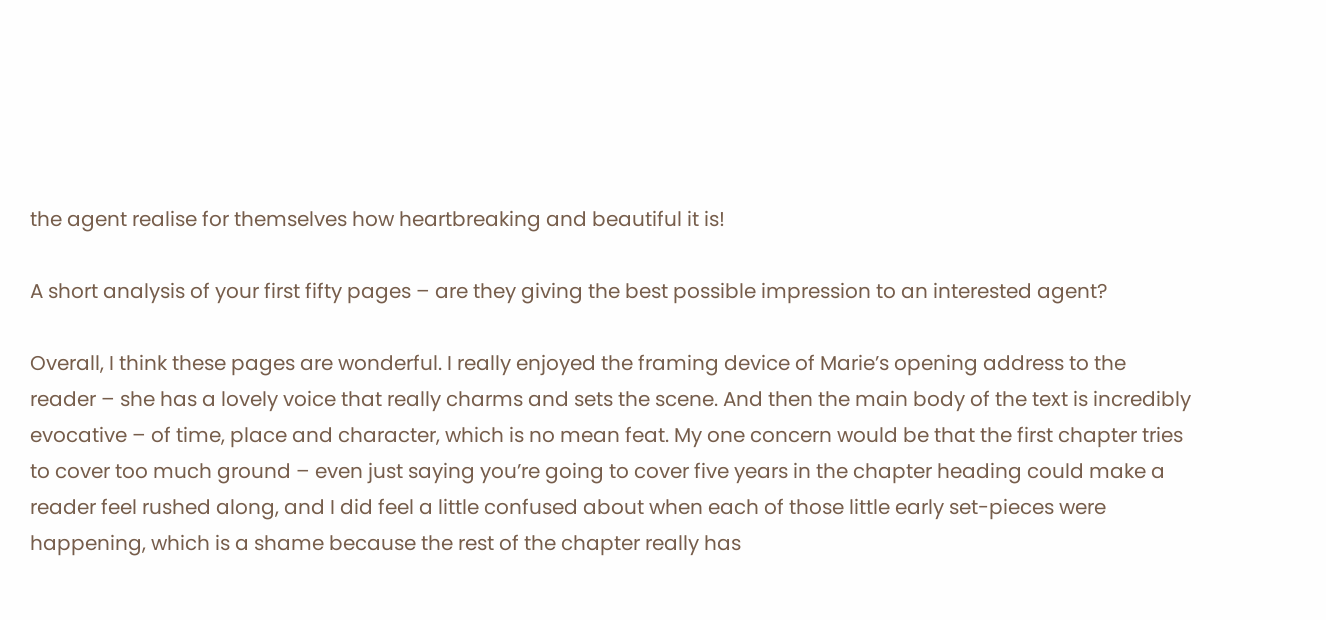the agent realise for themselves how heartbreaking and beautiful it is!

A short analysis of your first fifty pages – are they giving the best possible impression to an interested agent?

Overall, I think these pages are wonderful. I really enjoyed the framing device of Marie’s opening address to the reader – she has a lovely voice that really charms and sets the scene. And then the main body of the text is incredibly evocative – of time, place and character, which is no mean feat. My one concern would be that the first chapter tries to cover too much ground – even just saying you’re going to cover five years in the chapter heading could make a reader feel rushed along, and I did feel a little confused about when each of those little early set-pieces were happening, which is a shame because the rest of the chapter really has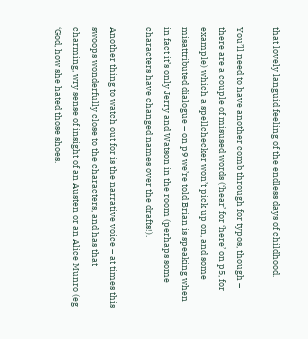that lovely languid feeling of the endless days of childhood.

You’ll need to have another comb through for typos, though – there are a couple of misused words (‘hear’ for ‘here’ on p5, for example) which a spellchecker won’t pick up on, and some misattributed dialogue – on p9 we’re told Brian is speaking when in fact it’s only Jerry and Watson in the room (perhaps some characters have changed names over the drafts!).

Another thing to watch out for is the narrative voice – at times this swoops wonderfully close to the characters, and has that charming, wry sense of insight of an Austen or an Alice Munro (eg ‘God, how she hated those shoes.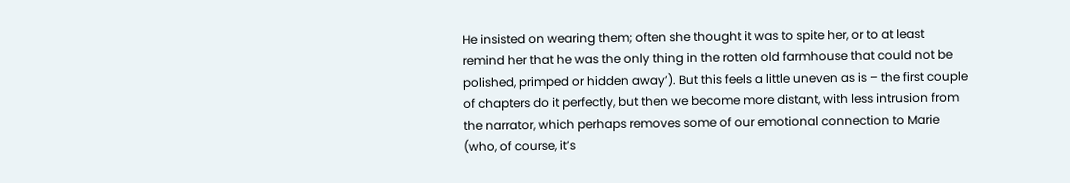He insisted on wearing them; often she thought it was to spite her, or to at least remind her that he was the only thing in the rotten old farmhouse that could not be polished, primped or hidden away’). But this feels a little uneven as is – the first couple of chapters do it perfectly, but then we become more distant, with less intrusion from the narrator, which perhaps removes some of our emotional connection to Marie (who, of course, it’s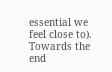essential we feel close to). Towards the end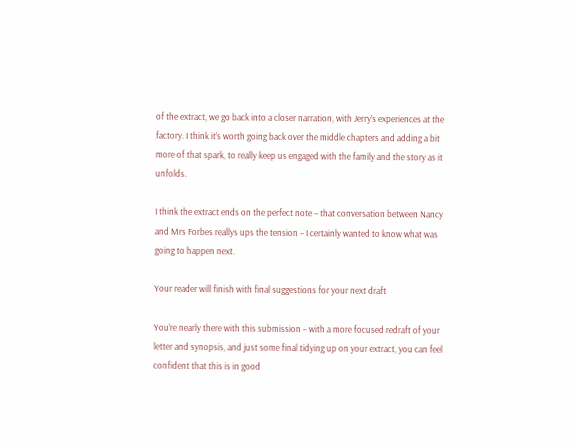of the extract, we go back into a closer narration, with Jerry’s experiences at the factory. I think it’s worth going back over the middle chapters and adding a bit more of that spark, to really keep us engaged with the family and the story as it unfolds.

I think the extract ends on the perfect note – that conversation between Nancy and Mrs Forbes reallys ups the tension – I certainly wanted to know what was going to happen next.

Your reader will finish with final suggestions for your next draft

You’re nearly there with this submission – with a more focused redraft of your letter and synopsis, and just some final tidying up on your extract, you can feel confident that this is in good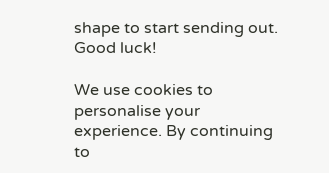shape to start sending out. Good luck!

We use cookies to personalise your experience. By continuing to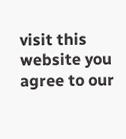visit this website you agree to our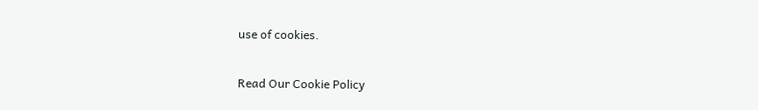use of cookies.

Read Our Cookie Policy